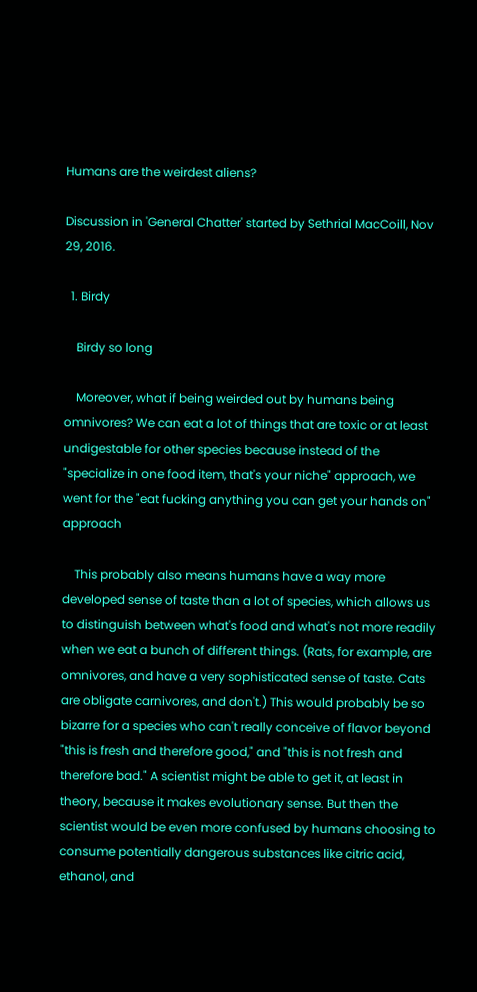Humans are the weirdest aliens?

Discussion in 'General Chatter' started by Sethrial MacCoill, Nov 29, 2016.

  1. Birdy

    Birdy so long

    Moreover, what if being weirded out by humans being omnivores? We can eat a lot of things that are toxic or at least undigestable for other species because instead of the "specialize in one food item, that's your niche" approach, we went for the "eat fucking anything you can get your hands on" approach

    This probably also means humans have a way more developed sense of taste than a lot of species, which allows us to distinguish between what's food and what's not more readily when we eat a bunch of different things. (Rats, for example, are omnivores, and have a very sophisticated sense of taste. Cats are obligate carnivores, and don't.) This would probably be so bizarre for a species who can't really conceive of flavor beyond "this is fresh and therefore good," and "this is not fresh and therefore bad." A scientist might be able to get it, at least in theory, because it makes evolutionary sense. But then the scientist would be even more confused by humans choosing to consume potentially dangerous substances like citric acid, ethanol, and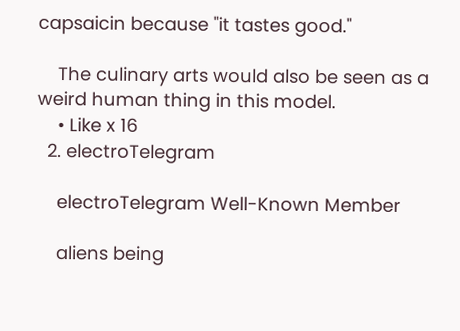capsaicin because "it tastes good."

    The culinary arts would also be seen as a weird human thing in this model.
    • Like x 16
  2. electroTelegram

    electroTelegram Well-Known Member

    aliens being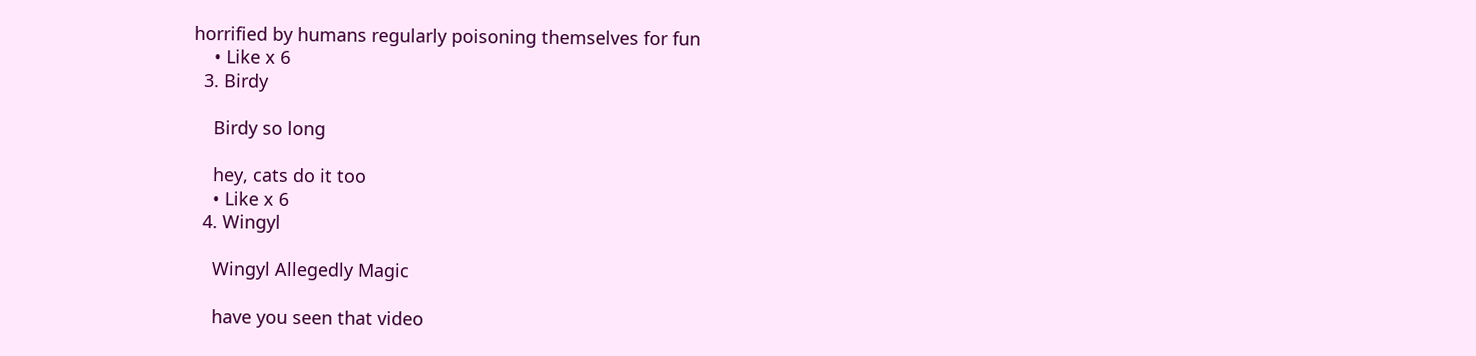horrified by humans regularly poisoning themselves for fun
    • Like x 6
  3. Birdy

    Birdy so long

    hey, cats do it too
    • Like x 6
  4. Wingyl

    Wingyl Allegedly Magic

    have you seen that video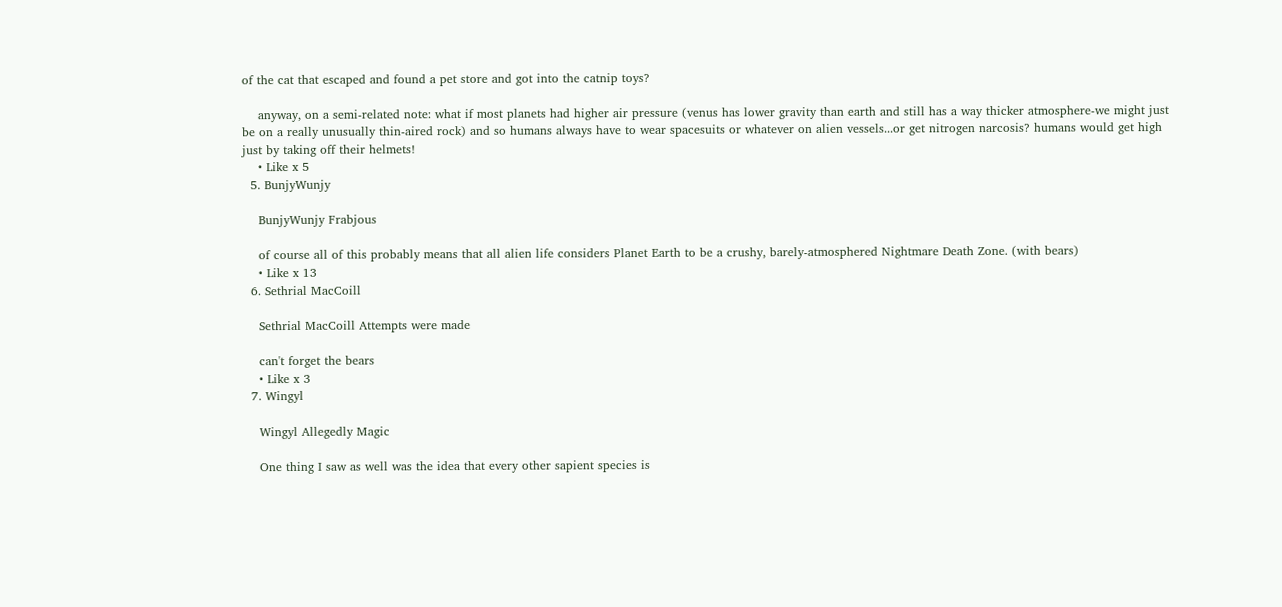of the cat that escaped and found a pet store and got into the catnip toys?

    anyway, on a semi-related note: what if most planets had higher air pressure (venus has lower gravity than earth and still has a way thicker atmosphere-we might just be on a really unusually thin-aired rock) and so humans always have to wear spacesuits or whatever on alien vessels...or get nitrogen narcosis? humans would get high just by taking off their helmets!
    • Like x 5
  5. BunjyWunjy

    BunjyWunjy Frabjous

    of course all of this probably means that all alien life considers Planet Earth to be a crushy, barely-atmosphered Nightmare Death Zone. (with bears)
    • Like x 13
  6. Sethrial MacCoill

    Sethrial MacCoill Attempts were made

    can't forget the bears
    • Like x 3
  7. Wingyl

    Wingyl Allegedly Magic

    One thing I saw as well was the idea that every other sapient species is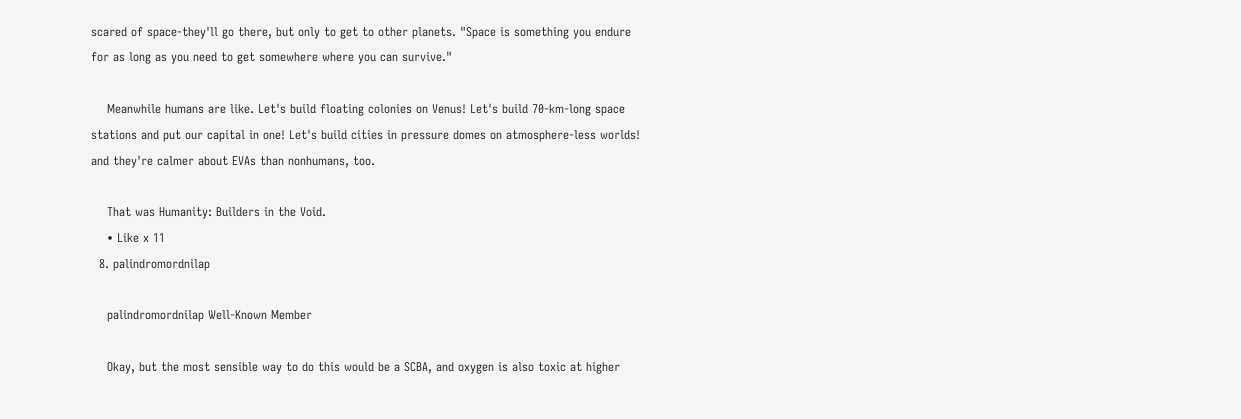scared of space-they'll go there, but only to get to other planets. "Space is something you endure for as long as you need to get somewhere where you can survive."

    Meanwhile humans are like. Let's build floating colonies on Venus! Let's build 70-km-long space stations and put our capital in one! Let's build cities in pressure domes on atmosphere-less worlds! and they're calmer about EVAs than nonhumans, too.

    That was Humanity: Builders in the Void.
    • Like x 11
  8. palindromordnilap

    palindromordnilap Well-Known Member

    Okay, but the most sensible way to do this would be a SCBA, and oxygen is also toxic at higher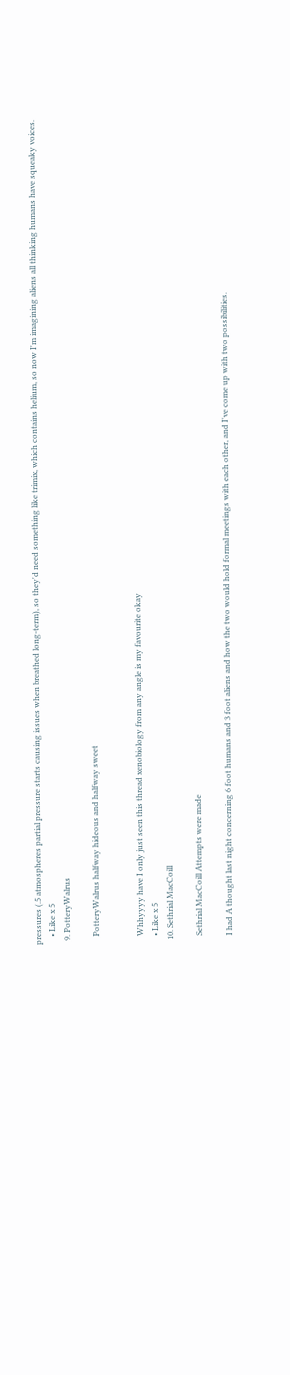pressures (.5 atmospheres partial pressure starts causing issues when breathed long-term), so they'd need something like trimix, which contains helium, so now I'm imagining aliens all thinking humans have squeaky voices.
    • Like x 5
  9. PotteryWalrus

    PotteryWalrus halfway hideous and halfway sweet


    Whhyyyy have I only just seen this thread xenobiology from any angle is my favourite okay
    • Like x 5
  10. Sethrial MacCoill

    Sethrial MacCoill Attempts were made

    I had A thought last night concerning 6 foot humans and 3 foot aliens and how the two would hold formal meetings with each other, and I've come up with two possibilities.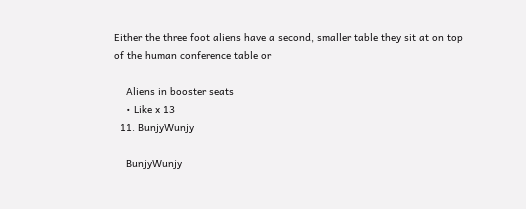Either the three foot aliens have a second, smaller table they sit at on top of the human conference table or

    Aliens in booster seats
    • Like x 13
  11. BunjyWunjy

    BunjyWunjy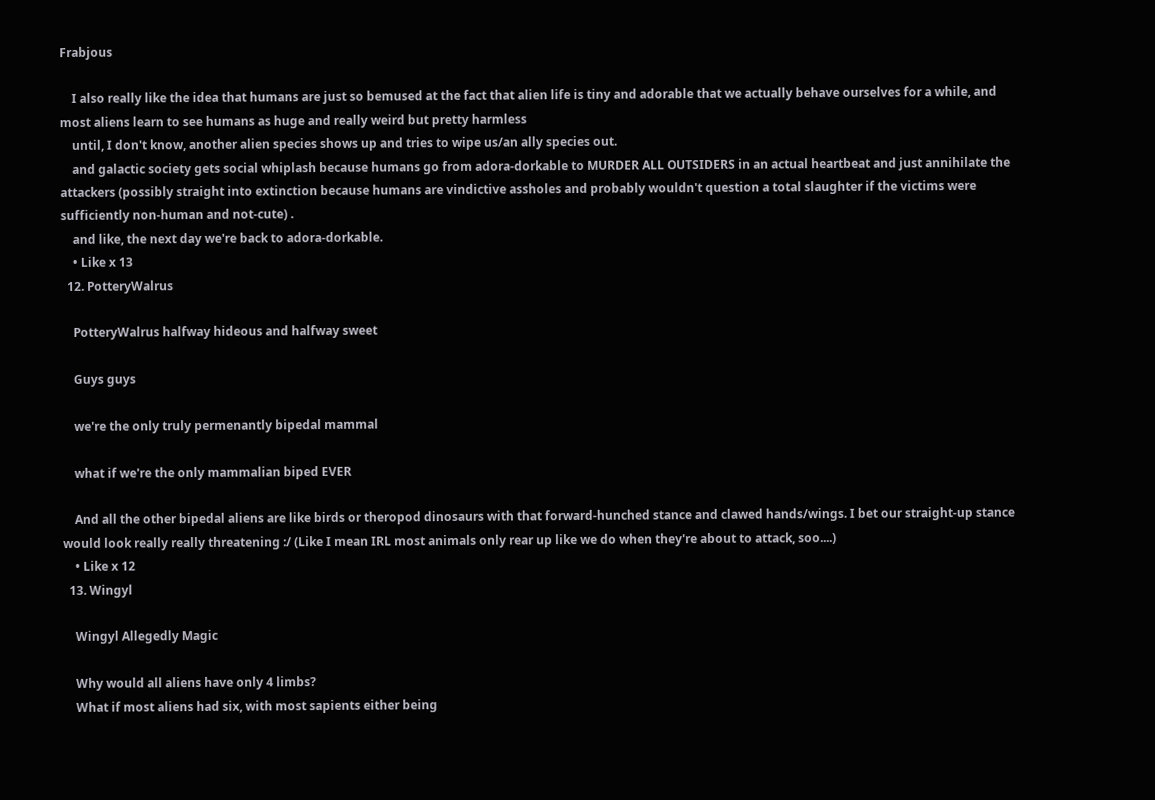Frabjous

    I also really like the idea that humans are just so bemused at the fact that alien life is tiny and adorable that we actually behave ourselves for a while, and most aliens learn to see humans as huge and really weird but pretty harmless
    until, I don't know, another alien species shows up and tries to wipe us/an ally species out.
    and galactic society gets social whiplash because humans go from adora-dorkable to MURDER ALL OUTSIDERS in an actual heartbeat and just annihilate the attackers (possibly straight into extinction because humans are vindictive assholes and probably wouldn't question a total slaughter if the victims were sufficiently non-human and not-cute) .
    and like, the next day we're back to adora-dorkable.
    • Like x 13
  12. PotteryWalrus

    PotteryWalrus halfway hideous and halfway sweet

    Guys guys

    we're the only truly permenantly bipedal mammal

    what if we're the only mammalian biped EVER

    And all the other bipedal aliens are like birds or theropod dinosaurs with that forward-hunched stance and clawed hands/wings. I bet our straight-up stance would look really really threatening :/ (Like I mean IRL most animals only rear up like we do when they're about to attack, soo....)
    • Like x 12
  13. Wingyl

    Wingyl Allegedly Magic

    Why would all aliens have only 4 limbs?
    What if most aliens had six, with most sapients either being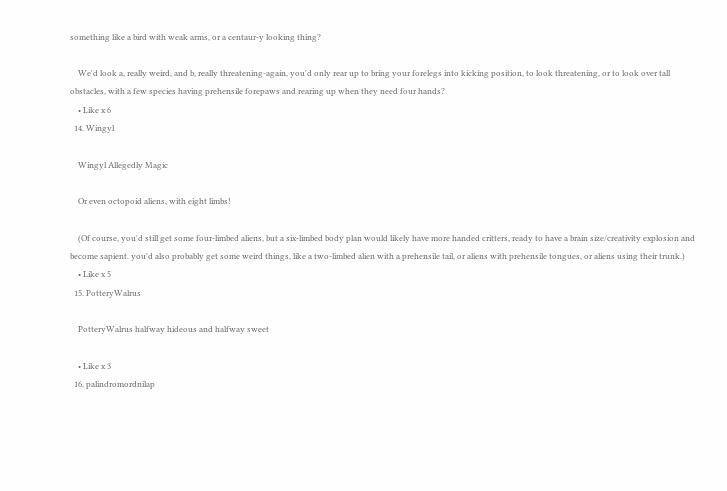something like a bird with weak arms, or a centaur-y looking thing?

    We'd look a, really weird, and b, really threatening-again, you'd only rear up to bring your forelegs into kicking position, to look threatening, or to look over tall obstacles, with a few species having prehensile forepaws and rearing up when they need four hands?
    • Like x 6
  14. Wingyl

    Wingyl Allegedly Magic

    Or even octopoid aliens, with eight limbs!

    (Of course, you'd still get some four-limbed aliens, but a six-limbed body plan would likely have more handed critters, ready to have a brain size/creativity explosion and become sapient. you'd also probably get some weird things, like a two-limbed alien with a prehensile tail, or aliens with prehensile tongues, or aliens using their trunk.)
    • Like x 5
  15. PotteryWalrus

    PotteryWalrus halfway hideous and halfway sweet

    • Like x 3
  16. palindromordnilap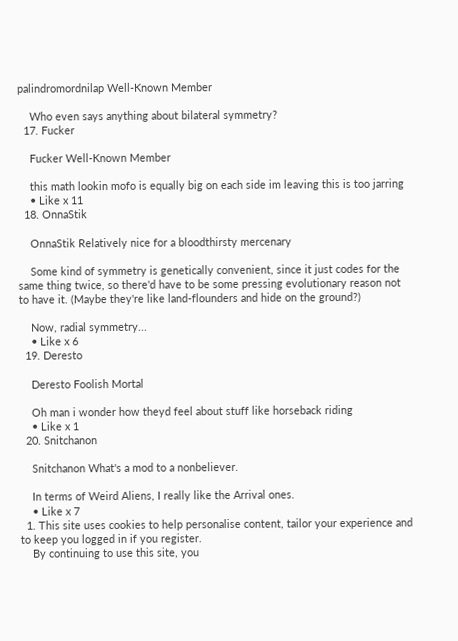palindromordnilap Well-Known Member

    Who even says anything about bilateral symmetry?
  17. Fucker

    Fucker Well-Known Member

    this math lookin mofo is equally big on each side im leaving this is too jarring
    • Like x 11
  18. OnnaStik

    OnnaStik Relatively nice for a bloodthirsty mercenary

    Some kind of symmetry is genetically convenient, since it just codes for the same thing twice, so there'd have to be some pressing evolutionary reason not to have it. (Maybe they're like land-flounders and hide on the ground?)

    Now, radial symmetry...
    • Like x 6
  19. Deresto

    Deresto Foolish Mortal

    Oh man i wonder how theyd feel about stuff like horseback riding
    • Like x 1
  20. Snitchanon

    Snitchanon What's a mod to a nonbeliever.

    In terms of Weird Aliens, I really like the Arrival ones.
    • Like x 7
  1. This site uses cookies to help personalise content, tailor your experience and to keep you logged in if you register.
    By continuing to use this site, you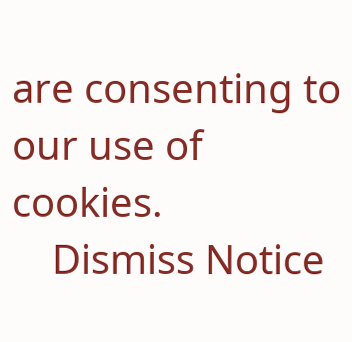are consenting to our use of cookies.
    Dismiss Notice